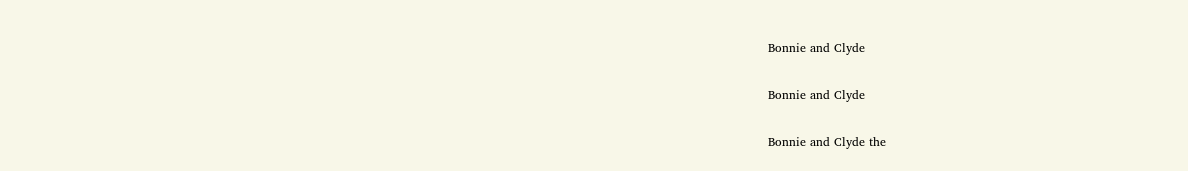Bonnie and Clyde

Bonnie and Clyde

Bonnie and Clyde the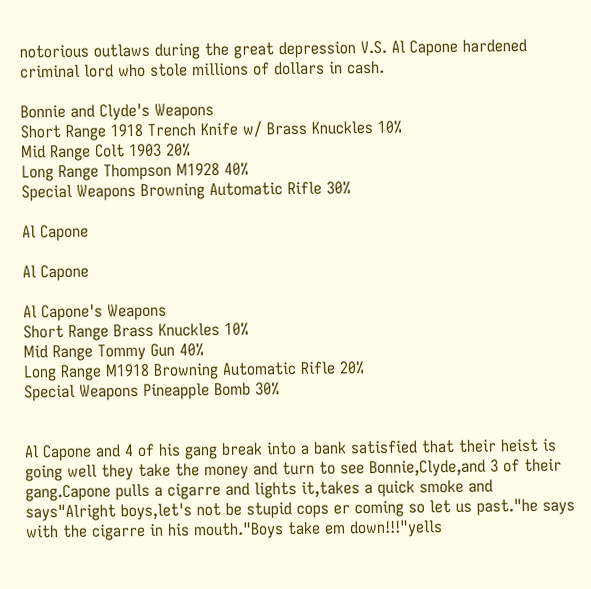notorious outlaws during the great depression V.S. Al Capone hardened criminal lord who stole millions of dollars in cash.

Bonnie and Clyde's Weapons
Short Range 1918 Trench Knife w/ Brass Knuckles 10%
Mid Range Colt 1903 20%
Long Range Thompson M1928 40%
Special Weapons Browning Automatic Rifle 30%

Al Capone

Al Capone

Al Capone's Weapons
Short Range Brass Knuckles 10%
Mid Range Tommy Gun 40%
Long Range M1918 Browning Automatic Rifle 20%
Special Weapons Pineapple Bomb 30%


Al Capone and 4 of his gang break into a bank satisfied that their heist is going well they take the money and turn to see Bonnie,Clyde,and 3 of their gang.Capone pulls a cigarre and lights it,takes a quick smoke and says"Alright boys,let's not be stupid cops er coming so let us past."he says with the cigarre in his mouth."Boys take em down!!!"yells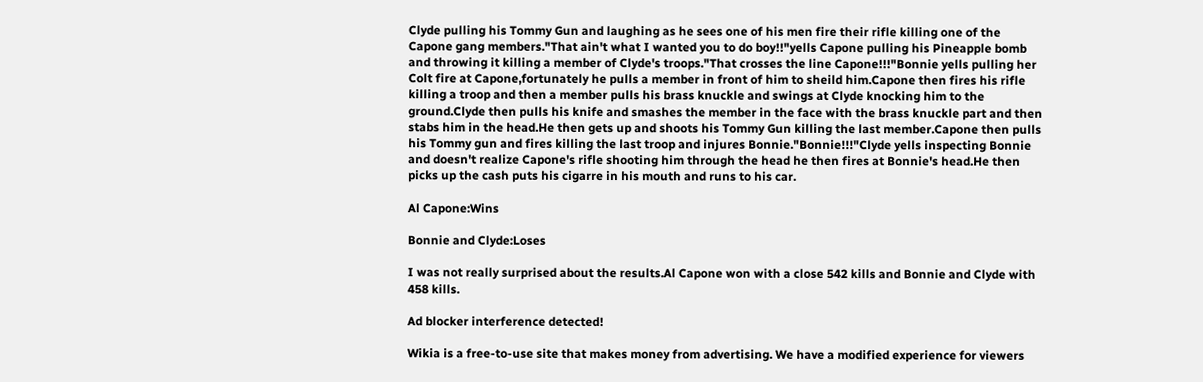Clyde pulling his Tommy Gun and laughing as he sees one of his men fire their rifle killing one of the Capone gang members."That ain't what I wanted you to do boy!!"yells Capone pulling his Pineapple bomb and throwing it killing a member of Clyde's troops."That crosses the line Capone!!!"Bonnie yells pulling her Colt fire at Capone,fortunately he pulls a member in front of him to sheild him.Capone then fires his rifle killing a troop and then a member pulls his brass knuckle and swings at Clyde knocking him to the ground.Clyde then pulls his knife and smashes the member in the face with the brass knuckle part and then stabs him in the head.He then gets up and shoots his Tommy Gun killing the last member.Capone then pulls his Tommy gun and fires killing the last troop and injures Bonnie."Bonnie!!!"Clyde yells inspecting Bonnie and doesn't realize Capone's rifle shooting him through the head he then fires at Bonnie's head.He then picks up the cash puts his cigarre in his mouth and runs to his car.

Al Capone:Wins

Bonnie and Clyde:Loses

I was not really surprised about the results.Al Capone won with a close 542 kills and Bonnie and Clyde with 458 kills.

Ad blocker interference detected!

Wikia is a free-to-use site that makes money from advertising. We have a modified experience for viewers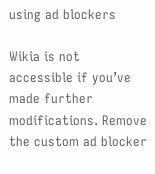using ad blockers

Wikia is not accessible if you’ve made further modifications. Remove the custom ad blocker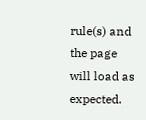rule(s) and the page will load as expected.